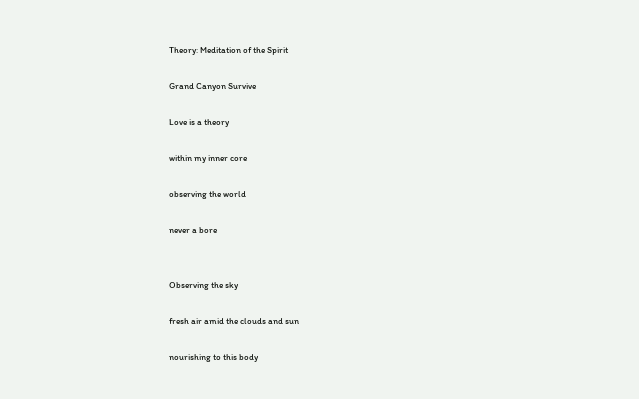Theory: Meditation of the Spirit

Grand Canyon Survive

Love is a theory

within my inner core

observing the world

never a bore


Observing the sky

fresh air amid the clouds and sun

nourishing to this body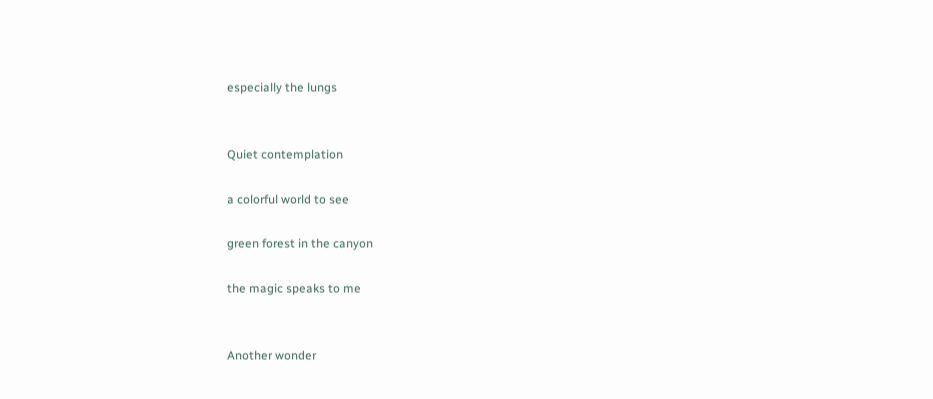especially the lungs


Quiet contemplation

a colorful world to see

green forest in the canyon

the magic speaks to me


Another wonder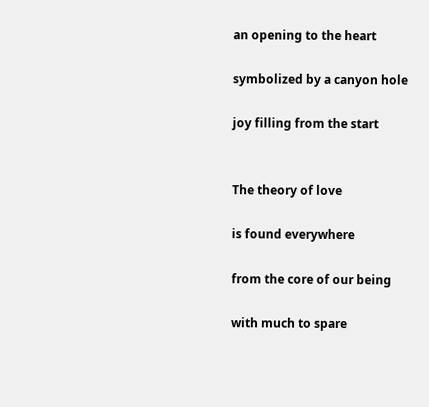an opening to the heart

symbolized by a canyon hole

joy filling from the start


The theory of love

is found everywhere

from the core of our being

with much to spare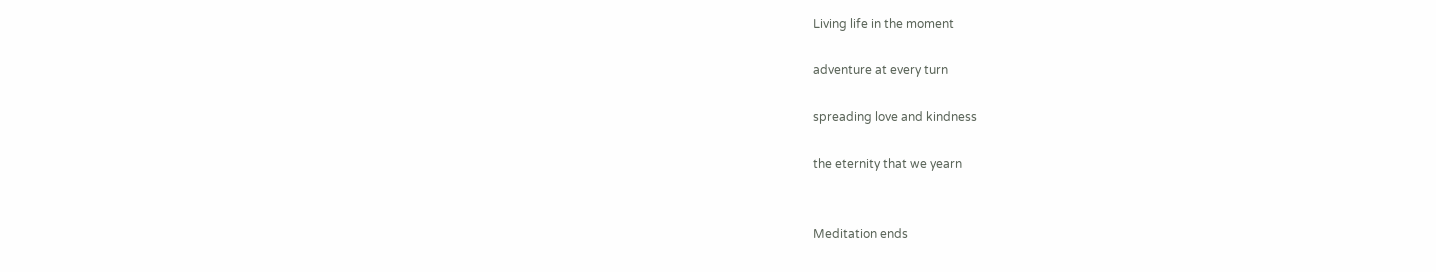Living life in the moment

adventure at every turn

spreading love and kindness

the eternity that we yearn


Meditation ends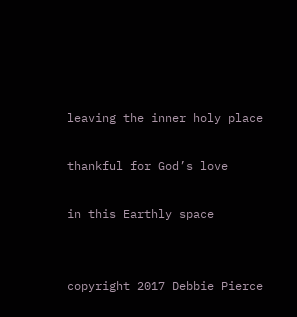leaving the inner holy place

thankful for God’s love

in this Earthly space


copyright 2017 Debbie Pierce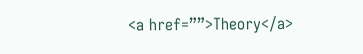<a href=””>Theory</a>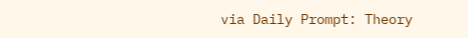via Daily Prompt: Theory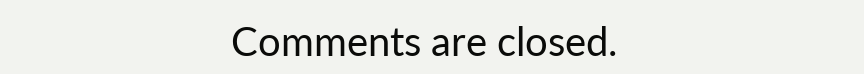Comments are closed.